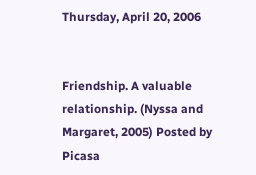Thursday, April 20, 2006


Friendship. A valuable relationship. (Nyssa and Margaret, 2005) Posted by Picasa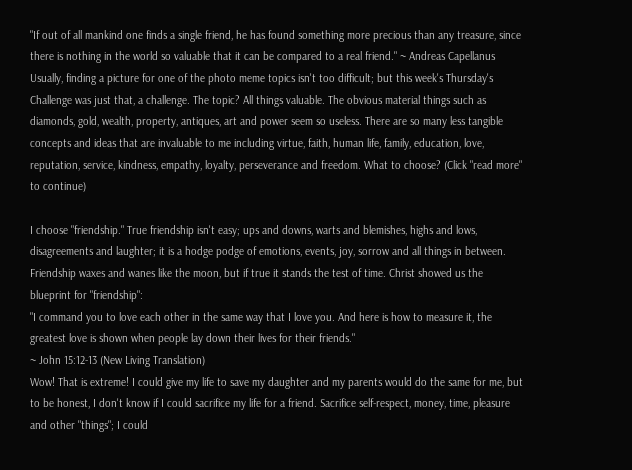"If out of all mankind one finds a single friend, he has found something more precious than any treasure, since there is nothing in the world so valuable that it can be compared to a real friend." ~ Andreas Capellanus
Usually, finding a picture for one of the photo meme topics isn't too difficult; but this week's Thursday's Challenge was just that, a challenge. The topic? All things valuable. The obvious material things such as diamonds, gold, wealth, property, antiques, art and power seem so useless. There are so many less tangible concepts and ideas that are invaluable to me including virtue, faith, human life, family, education, love, reputation, service, kindness, empathy, loyalty, perseverance and freedom. What to choose? (Click "read more" to continue)

I choose "friendship." True friendship isn't easy; ups and downs, warts and blemishes, highs and lows, disagreements and laughter; it is a hodge podge of emotions, events, joy, sorrow and all things in between. Friendship waxes and wanes like the moon, but if true it stands the test of time. Christ showed us the blueprint for "friendship":
"I command you to love each other in the same way that I love you. And here is how to measure it, the greatest love is shown when people lay down their lives for their friends."
~ John 15:12-13 (New Living Translation)
Wow! That is extreme! I could give my life to save my daughter and my parents would do the same for me, but to be honest, I don't know if I could sacrifice my life for a friend. Sacrifice self-respect, money, time, pleasure and other "things"; I could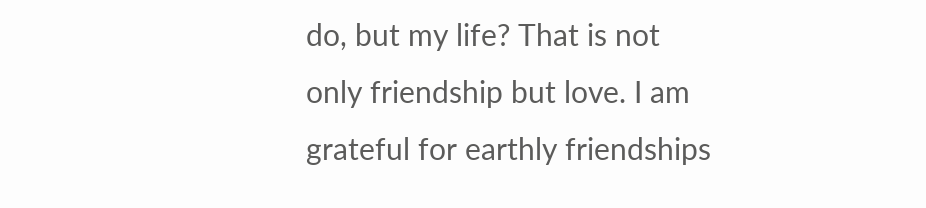do, but my life? That is not only friendship but love. I am grateful for earthly friendships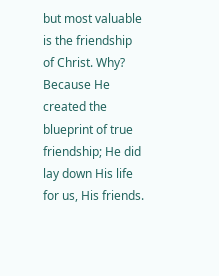but most valuable is the friendship of Christ. Why? Because He created the blueprint of true friendship; He did lay down His life for us, His friends.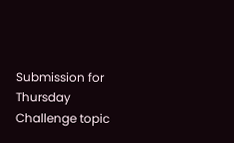Submission for Thursday Challenge topic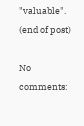"valuable". (end of post)

No comments: